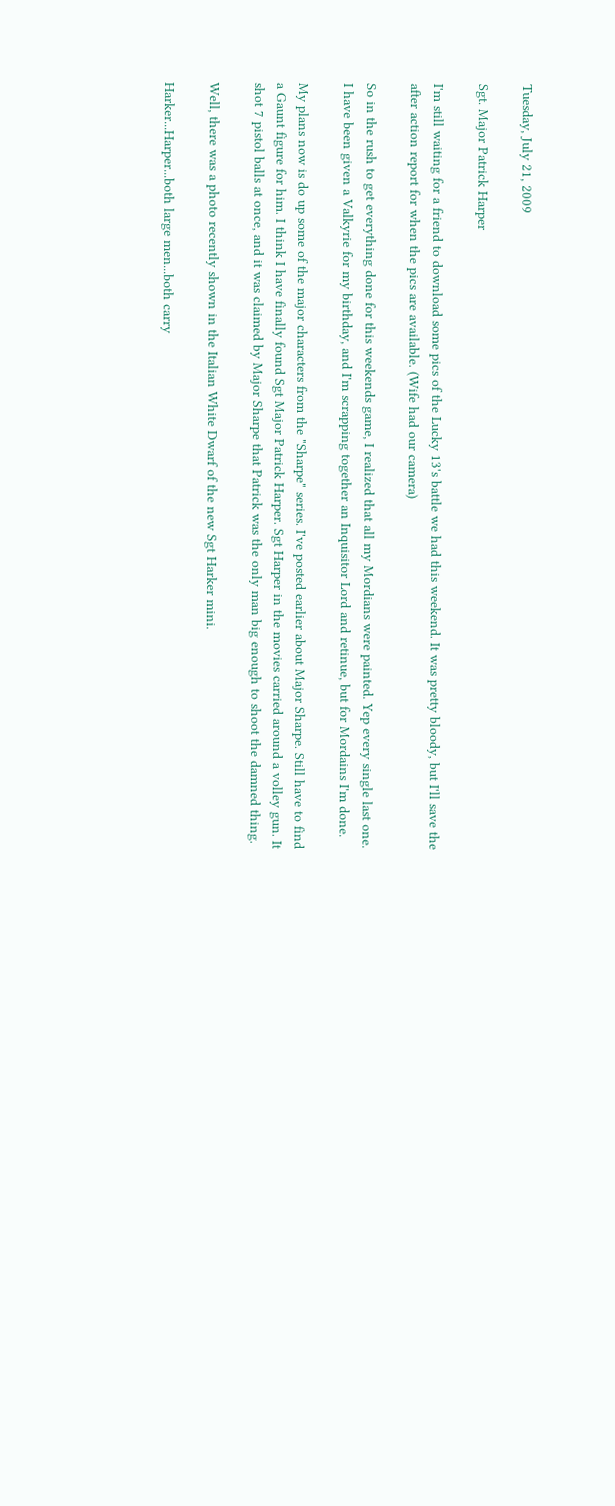Tuesday, July 21, 2009

Sgt. Major Patrick Harper

I'm still waiting for a friend to download some pics of the Lucky 13's battle we had this weekend. It was pretty bloody, but I'll save the after action report for when the pics are available. (Wife had our camera)

So in the rush to get everything done for this weekends game, I realized that all my Mordians were painted. Yep every single last one. I have been given a Valkyrie for my birthday, and I'm scrapping together an Inquisitor Lord and retinue, but for Mordains I'm done.

My plans now is do up some of the major characters from the "Sharpe" series. I've posted earlier about Major Sharpe. Still have to find a Gaunt figure for him. I think I have finally found Sgt Major Patrick Harper. Sgt Harper in the movies carried around a volley gun. It shot 7 pistol balls at once, and it was claimed by Major Sharpe that Patrick was the only man big enough to shoot the damned thing.

Well, there was a photo recently shown in the Italian White Dwarf of the new Sgt Harker mini.

Harker...Harper...both large men...both carry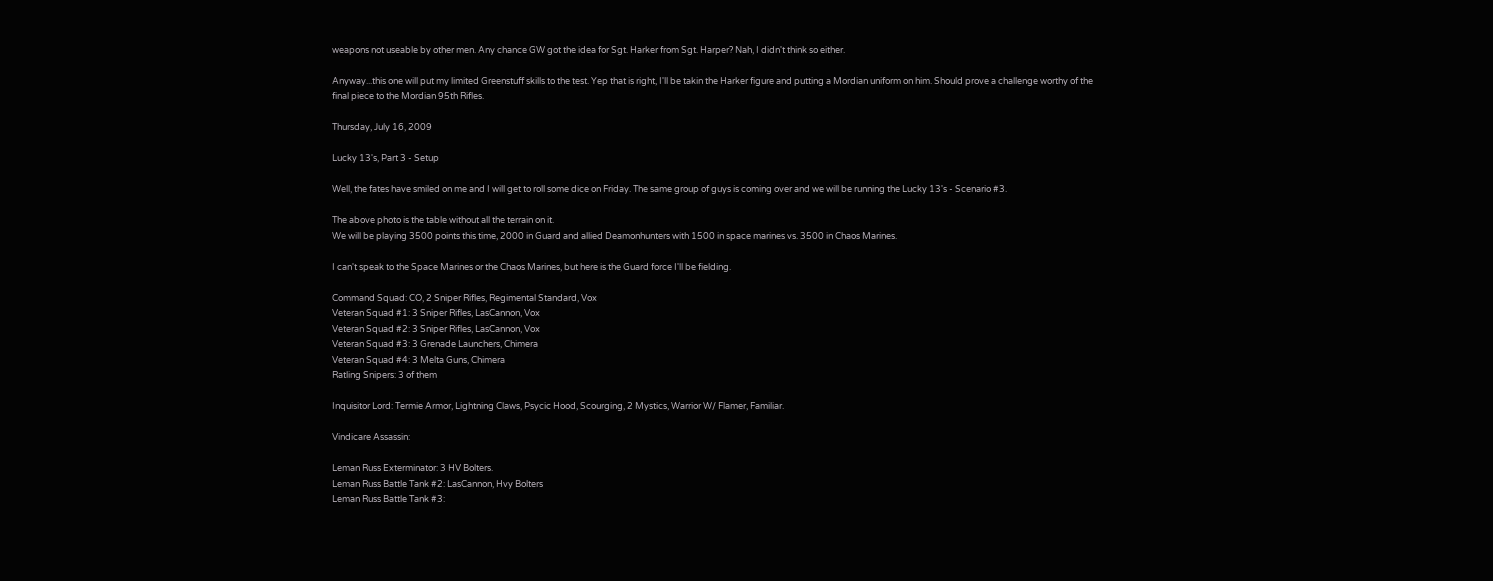weapons not useable by other men. Any chance GW got the idea for Sgt. Harker from Sgt. Harper? Nah, I didn't think so either.

Anyway...this one will put my limited Greenstuff skills to the test. Yep that is right, I'll be takin the Harker figure and putting a Mordian uniform on him. Should prove a challenge worthy of the final piece to the Mordian 95th Rifles.

Thursday, July 16, 2009

Lucky 13's, Part 3 - Setup

Well, the fates have smiled on me and I will get to roll some dice on Friday. The same group of guys is coming over and we will be running the Lucky 13's - Scenario #3.

The above photo is the table without all the terrain on it.
We will be playing 3500 points this time, 2000 in Guard and allied Deamonhunters with 1500 in space marines vs. 3500 in Chaos Marines.

I can't speak to the Space Marines or the Chaos Marines, but here is the Guard force I'll be fielding.

Command Squad: CO, 2 Sniper Rifles, Regimental Standard, Vox
Veteran Squad #1: 3 Sniper Rifles, LasCannon, Vox
Veteran Squad #2: 3 Sniper Rifles, LasCannon, Vox
Veteran Squad #3: 3 Grenade Launchers, Chimera
Veteran Squad #4: 3 Melta Guns, Chimera
Ratling Snipers: 3 of them

Inquisitor Lord: Termie Armor, Lightning Claws, Psycic Hood, Scourging, 2 Mystics, Warrior W/ Flamer, Familiar.

Vindicare Assassin:

Leman Russ Exterminator: 3 HV Bolters.
Leman Russ Battle Tank #2: LasCannon, Hvy Bolters
Leman Russ Battle Tank #3: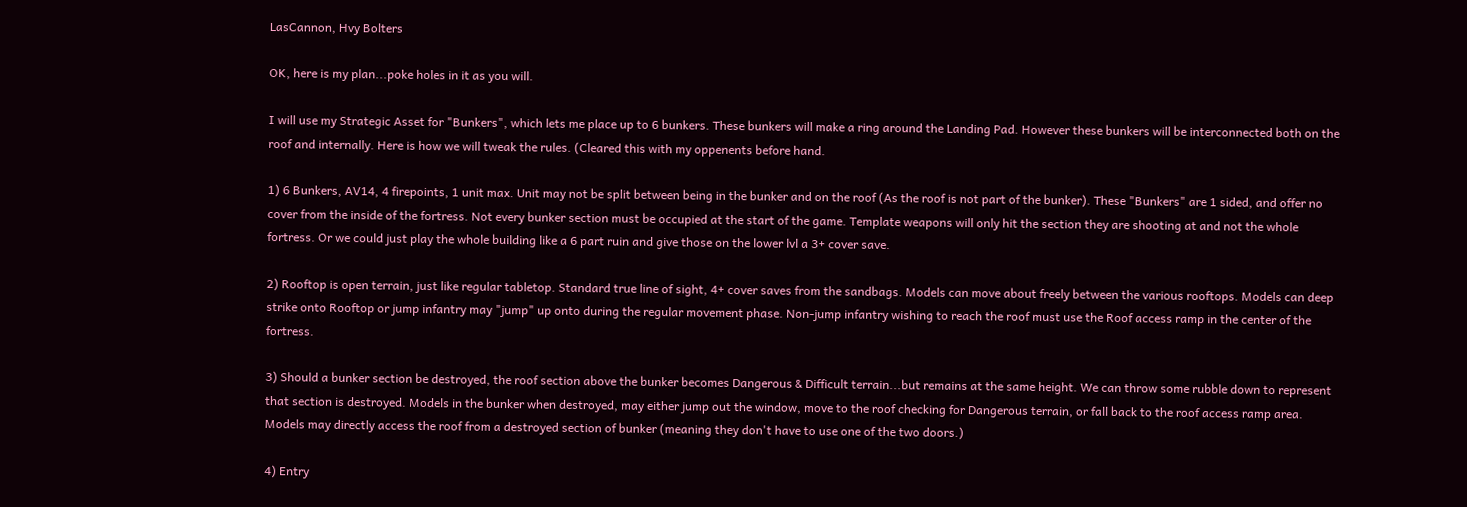LasCannon, Hvy Bolters

OK, here is my plan...poke holes in it as you will.

I will use my Strategic Asset for "Bunkers", which lets me place up to 6 bunkers. These bunkers will make a ring around the Landing Pad. However these bunkers will be interconnected both on the roof and internally. Here is how we will tweak the rules. (Cleared this with my oppenents before hand.

1) 6 Bunkers, AV14, 4 firepoints, 1 unit max. Unit may not be split between being in the bunker and on the roof (As the roof is not part of the bunker). These "Bunkers" are 1 sided, and offer no cover from the inside of the fortress. Not every bunker section must be occupied at the start of the game. Template weapons will only hit the section they are shooting at and not the whole fortress. Or we could just play the whole building like a 6 part ruin and give those on the lower lvl a 3+ cover save.

2) Rooftop is open terrain, just like regular tabletop. Standard true line of sight, 4+ cover saves from the sandbags. Models can move about freely between the various rooftops. Models can deep strike onto Rooftop or jump infantry may "jump" up onto during the regular movement phase. Non-jump infantry wishing to reach the roof must use the Roof access ramp in the center of the fortress.

3) Should a bunker section be destroyed, the roof section above the bunker becomes Dangerous & Difficult terrain...but remains at the same height. We can throw some rubble down to represent that section is destroyed. Models in the bunker when destroyed, may either jump out the window, move to the roof checking for Dangerous terrain, or fall back to the roof access ramp area. Models may directly access the roof from a destroyed section of bunker (meaning they don't have to use one of the two doors.)

4) Entry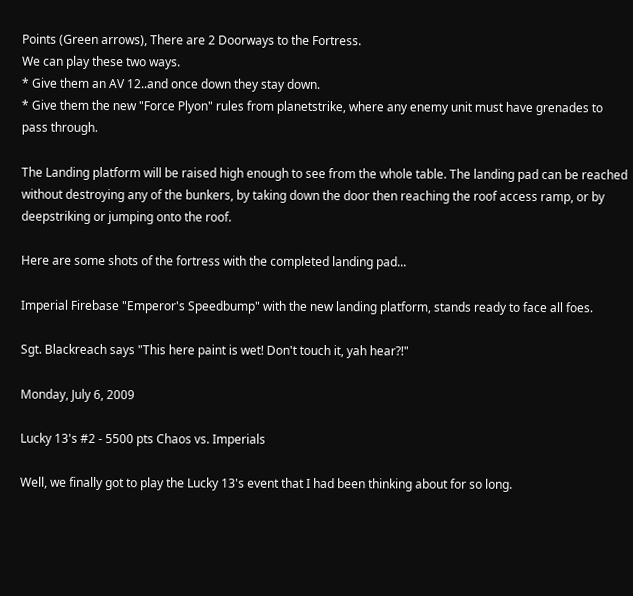Points (Green arrows), There are 2 Doorways to the Fortress.
We can play these two ways.
* Give them an AV 12..and once down they stay down.
* Give them the new "Force Plyon" rules from planetstrike, where any enemy unit must have grenades to pass through.

The Landing platform will be raised high enough to see from the whole table. The landing pad can be reached without destroying any of the bunkers, by taking down the door then reaching the roof access ramp, or by deepstriking or jumping onto the roof.

Here are some shots of the fortress with the completed landing pad...

Imperial Firebase "Emperor's Speedbump" with the new landing platform, stands ready to face all foes.

Sgt. Blackreach says "This here paint is wet! Don't touch it, yah hear?!"

Monday, July 6, 2009

Lucky 13's #2 - 5500 pts Chaos vs. Imperials

Well, we finally got to play the Lucky 13's event that I had been thinking about for so long.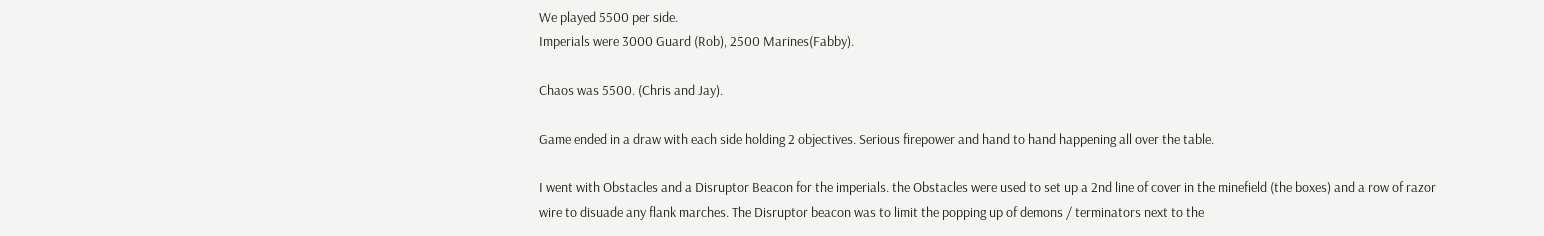We played 5500 per side.
Imperials were 3000 Guard (Rob), 2500 Marines(Fabby).

Chaos was 5500. (Chris and Jay).

Game ended in a draw with each side holding 2 objectives. Serious firepower and hand to hand happening all over the table.

I went with Obstacles and a Disruptor Beacon for the imperials. the Obstacles were used to set up a 2nd line of cover in the minefield (the boxes) and a row of razor wire to disuade any flank marches. The Disruptor beacon was to limit the popping up of demons / terminators next to the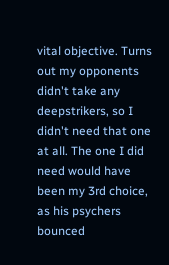vital objective. Turns out my opponents didn't take any deepstrikers, so I didn't need that one at all. The one I did need would have been my 3rd choice, as his psychers bounced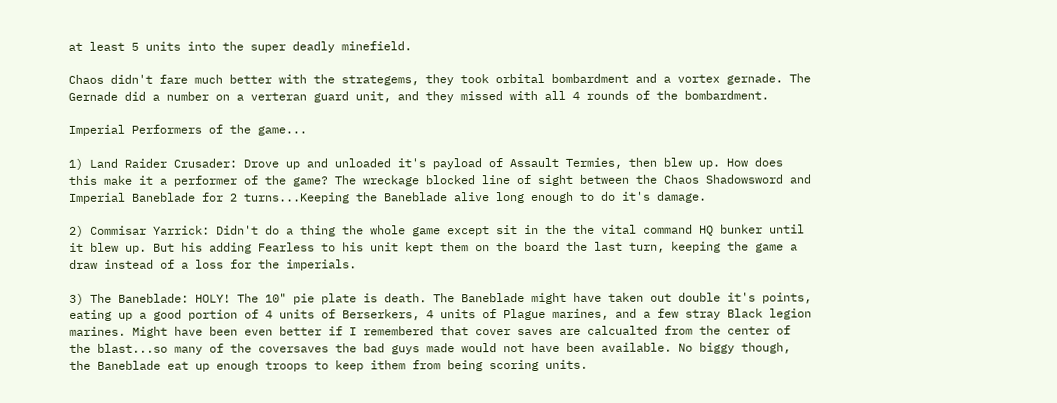at least 5 units into the super deadly minefield.

Chaos didn't fare much better with the strategems, they took orbital bombardment and a vortex gernade. The Gernade did a number on a verteran guard unit, and they missed with all 4 rounds of the bombardment.

Imperial Performers of the game...

1) Land Raider Crusader: Drove up and unloaded it's payload of Assault Termies, then blew up. How does this make it a performer of the game? The wreckage blocked line of sight between the Chaos Shadowsword and Imperial Baneblade for 2 turns...Keeping the Baneblade alive long enough to do it's damage.

2) Commisar Yarrick: Didn't do a thing the whole game except sit in the the vital command HQ bunker until it blew up. But his adding Fearless to his unit kept them on the board the last turn, keeping the game a draw instead of a loss for the imperials.

3) The Baneblade: HOLY! The 10" pie plate is death. The Baneblade might have taken out double it's points, eating up a good portion of 4 units of Berserkers, 4 units of Plague marines, and a few stray Black legion marines. Might have been even better if I remembered that cover saves are calcualted from the center of the blast...so many of the coversaves the bad guys made would not have been available. No biggy though, the Baneblade eat up enough troops to keep ithem from being scoring units.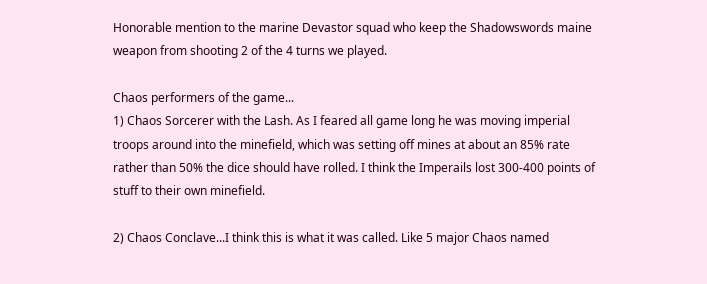Honorable mention to the marine Devastor squad who keep the Shadowswords maine weapon from shooting 2 of the 4 turns we played.

Chaos performers of the game...
1) Chaos Sorcerer with the Lash. As I feared all game long he was moving imperial troops around into the minefield, which was setting off mines at about an 85% rate rather than 50% the dice should have rolled. I think the Imperails lost 300-400 points of stuff to their own minefield.

2) Chaos Conclave...I think this is what it was called. Like 5 major Chaos named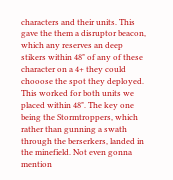characters and their units. This gave the them a disruptor beacon, which any reserves an deep stikers within 48" of any of these character on a 4+ they could chooose the spot they deployed. This worked for both units we placed within 48". The key one being the Stormtroppers, which rather than gunning a swath through the berserkers, landed in the minefield. Not even gonna mention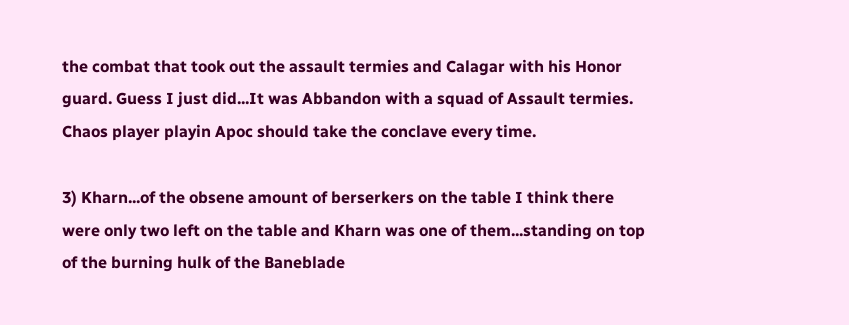the combat that took out the assault termies and Calagar with his Honor guard. Guess I just did...It was Abbandon with a squad of Assault termies. Chaos player playin Apoc should take the conclave every time.

3) Kharn...of the obsene amount of berserkers on the table I think there were only two left on the table and Kharn was one of them...standing on top of the burning hulk of the Baneblade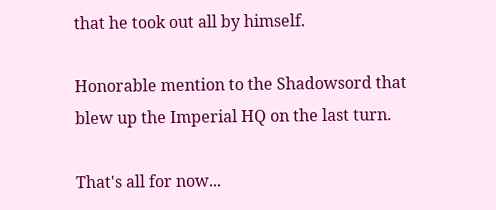that he took out all by himself.

Honorable mention to the Shadowsord that blew up the Imperial HQ on the last turn.

That's all for now...